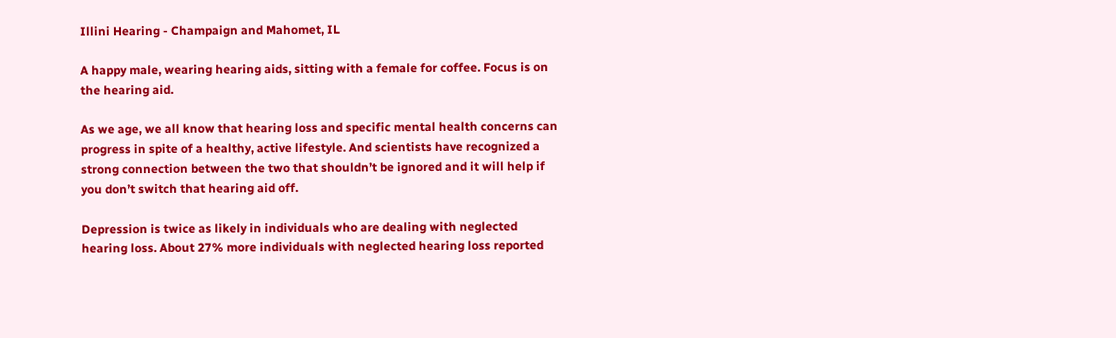Illini Hearing - Champaign and Mahomet, IL

A happy male, wearing hearing aids, sitting with a female for coffee. Focus is on the hearing aid.

As we age, we all know that hearing loss and specific mental health concerns can progress in spite of a healthy, active lifestyle. And scientists have recognized a strong connection between the two that shouldn’t be ignored and it will help if you don’t switch that hearing aid off.

Depression is twice as likely in individuals who are dealing with neglected hearing loss. About 27% more individuals with neglected hearing loss reported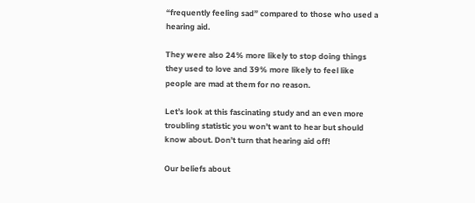“frequently feeling sad” compared to those who used a hearing aid.

They were also 24% more likely to stop doing things they used to love and 39% more likely to feel like people are mad at them for no reason.

Let’s look at this fascinating study and an even more troubling statistic you won’t want to hear but should know about. Don’t turn that hearing aid off!

Our beliefs about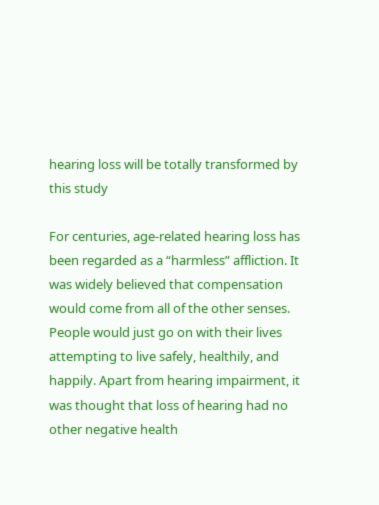hearing loss will be totally transformed by this study

For centuries, age-related hearing loss has been regarded as a “harmless” affliction. It was widely believed that compensation would come from all of the other senses. People would just go on with their lives attempting to live safely, healthily, and happily. Apart from hearing impairment, it was thought that loss of hearing had no other negative health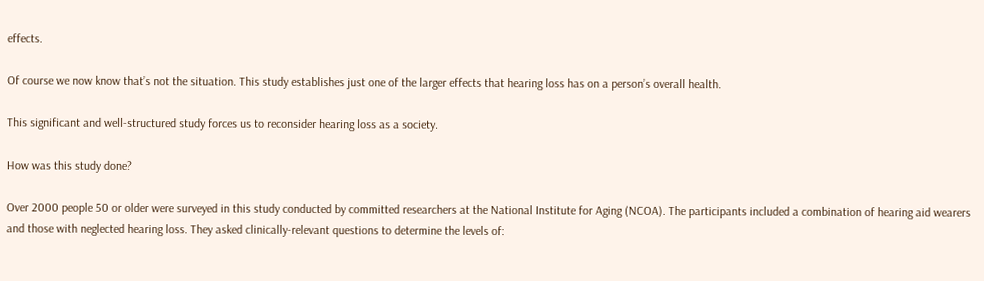effects.

Of course we now know that’s not the situation. This study establishes just one of the larger effects that hearing loss has on a person’s overall health.

This significant and well-structured study forces us to reconsider hearing loss as a society.

How was this study done?

Over 2000 people 50 or older were surveyed in this study conducted by committed researchers at the National Institute for Aging (NCOA). The participants included a combination of hearing aid wearers and those with neglected hearing loss. They asked clinically-relevant questions to determine the levels of: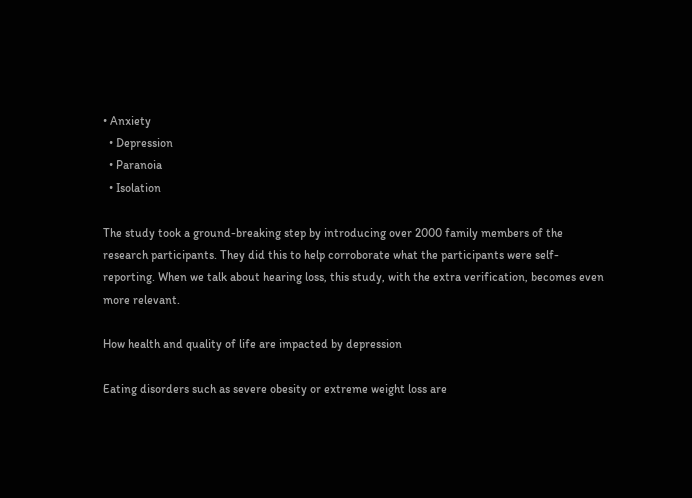• Anxiety
  • Depression
  • Paranoia
  • Isolation

The study took a ground-breaking step by introducing over 2000 family members of the research participants. They did this to help corroborate what the participants were self-reporting. When we talk about hearing loss, this study, with the extra verification, becomes even more relevant.

How health and quality of life are impacted by depression

Eating disorders such as severe obesity or extreme weight loss are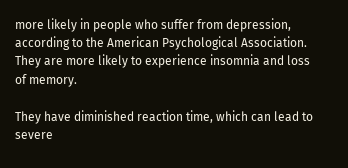more likely in people who suffer from depression, according to the American Psychological Association. They are more likely to experience insomnia and loss of memory.

They have diminished reaction time, which can lead to severe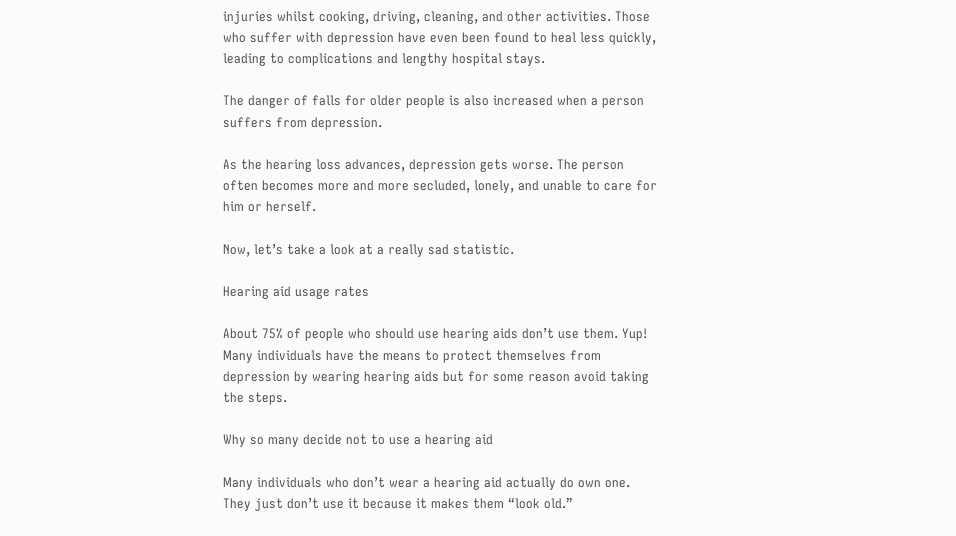injuries whilst cooking, driving, cleaning, and other activities. Those who suffer with depression have even been found to heal less quickly, leading to complications and lengthy hospital stays.

The danger of falls for older people is also increased when a person suffers from depression.

As the hearing loss advances, depression gets worse. The person often becomes more and more secluded, lonely, and unable to care for him or herself.

Now, let’s take a look at a really sad statistic.

Hearing aid usage rates

About 75% of people who should use hearing aids don’t use them. Yup! Many individuals have the means to protect themselves from depression by wearing hearing aids but for some reason avoid taking the steps.

Why so many decide not to use a hearing aid

Many individuals who don’t wear a hearing aid actually do own one. They just don’t use it because it makes them “look old.”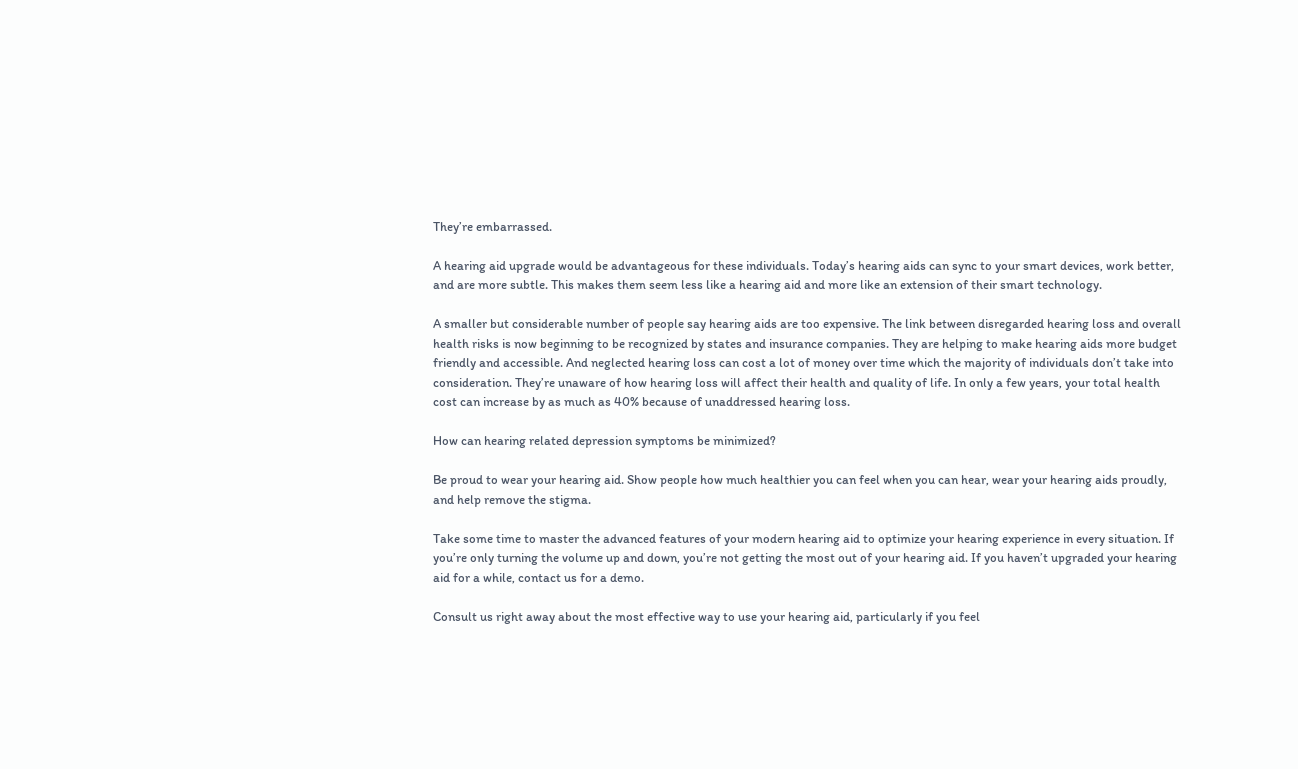They’re embarrassed.

A hearing aid upgrade would be advantageous for these individuals. Today’s hearing aids can sync to your smart devices, work better, and are more subtle. This makes them seem less like a hearing aid and more like an extension of their smart technology.

A smaller but considerable number of people say hearing aids are too expensive. The link between disregarded hearing loss and overall health risks is now beginning to be recognized by states and insurance companies. They are helping to make hearing aids more budget friendly and accessible. And neglected hearing loss can cost a lot of money over time which the majority of individuals don’t take into consideration. They’re unaware of how hearing loss will affect their health and quality of life. In only a few years, your total health cost can increase by as much as 40% because of unaddressed hearing loss.

How can hearing related depression symptoms be minimized?

Be proud to wear your hearing aid. Show people how much healthier you can feel when you can hear, wear your hearing aids proudly, and help remove the stigma.

Take some time to master the advanced features of your modern hearing aid to optimize your hearing experience in every situation. If you’re only turning the volume up and down, you’re not getting the most out of your hearing aid. If you haven’t upgraded your hearing aid for a while, contact us for a demo.

Consult us right away about the most effective way to use your hearing aid, particularly if you feel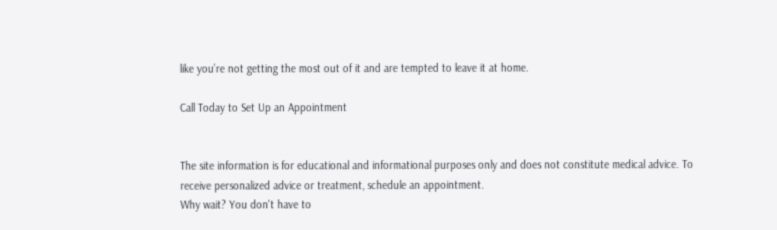like you’re not getting the most out of it and are tempted to leave it at home.

Call Today to Set Up an Appointment


The site information is for educational and informational purposes only and does not constitute medical advice. To receive personalized advice or treatment, schedule an appointment.
Why wait? You don't have to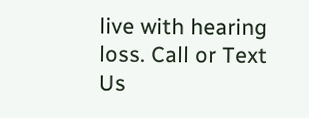live with hearing loss. Call or Text Us